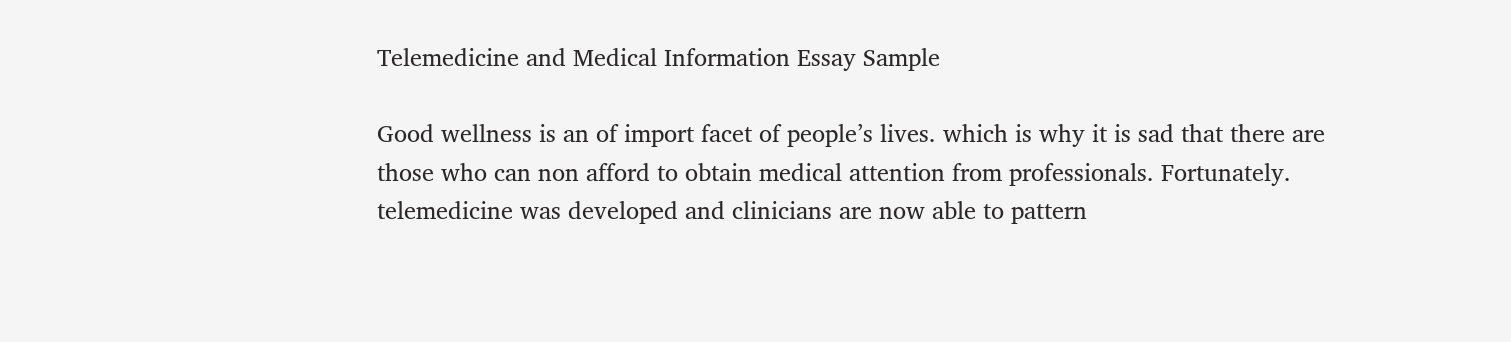Telemedicine and Medical Information Essay Sample

Good wellness is an of import facet of people’s lives. which is why it is sad that there are those who can non afford to obtain medical attention from professionals. Fortunately. telemedicine was developed and clinicians are now able to pattern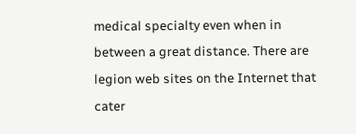medical specialty even when in between a great distance. There are legion web sites on the Internet that cater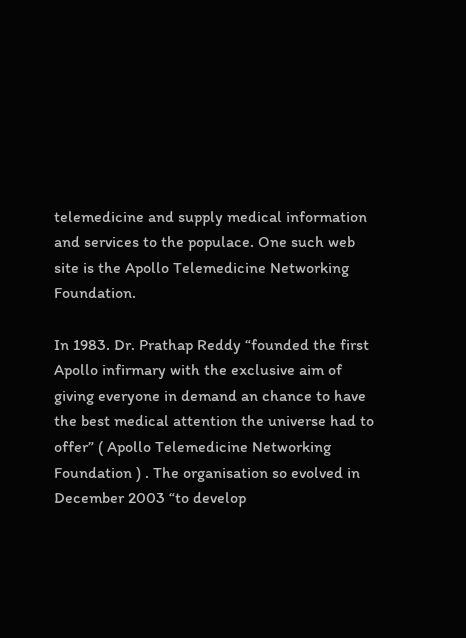telemedicine and supply medical information and services to the populace. One such web site is the Apollo Telemedicine Networking Foundation.

In 1983. Dr. Prathap Reddy “founded the first Apollo infirmary with the exclusive aim of giving everyone in demand an chance to have the best medical attention the universe had to offer” ( Apollo Telemedicine Networking Foundation ) . The organisation so evolved in December 2003 “to develop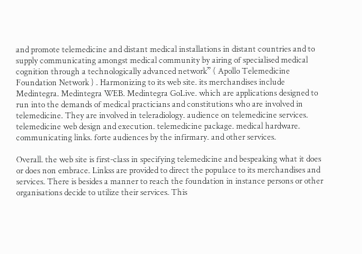and promote telemedicine and distant medical installations in distant countries and to supply communicating amongst medical community by airing of specialised medical cognition through a technologically advanced network” ( Apollo Telemedicine Foundation Network ) . Harmonizing to its web site. its merchandises include Medintegra. Medintegra WEB. Medintegra GoLive. which are applications designed to run into the demands of medical practicians and constitutions who are involved in telemedicine. They are involved in teleradiology. audience on telemedicine services. telemedicine web design and execution. telemedicine package. medical hardware. communicating links. forte audiences by the infirmary. and other services.

Overall. the web site is first-class in specifying telemedicine and bespeaking what it does or does non embrace. Linkss are provided to direct the populace to its merchandises and services. There is besides a manner to reach the foundation in instance persons or other organisations decide to utilize their services. This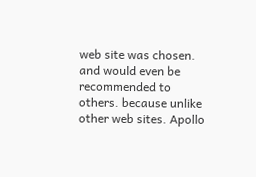web site was chosen. and would even be recommended to others. because unlike other web sites. Apollo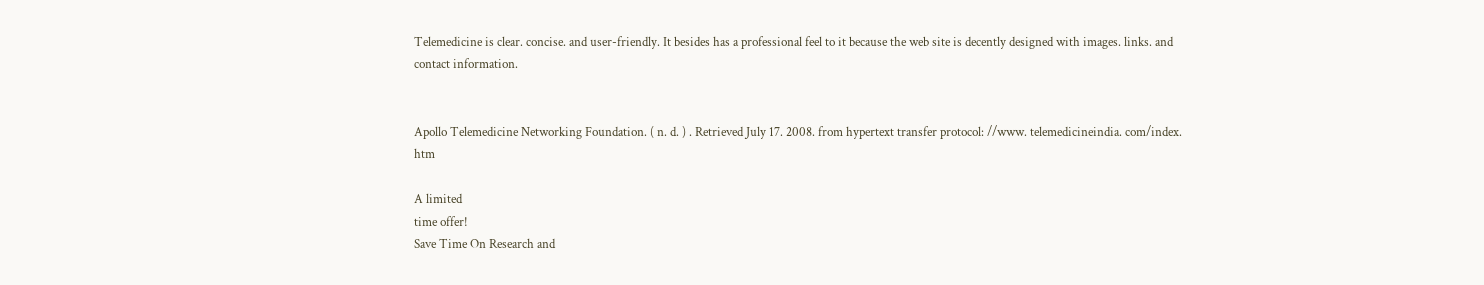Telemedicine is clear. concise. and user-friendly. It besides has a professional feel to it because the web site is decently designed with images. links. and contact information.


Apollo Telemedicine Networking Foundation. ( n. d. ) . Retrieved July 17. 2008. from hypertext transfer protocol: //www. telemedicineindia. com/index. htm

A limited
time offer!
Save Time On Research and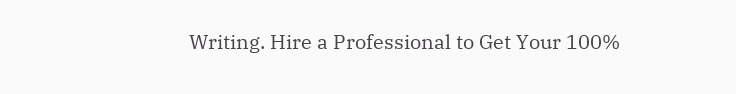Writing. Hire a Professional to Get Your 100%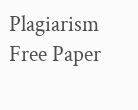Plagiarism Free Paper